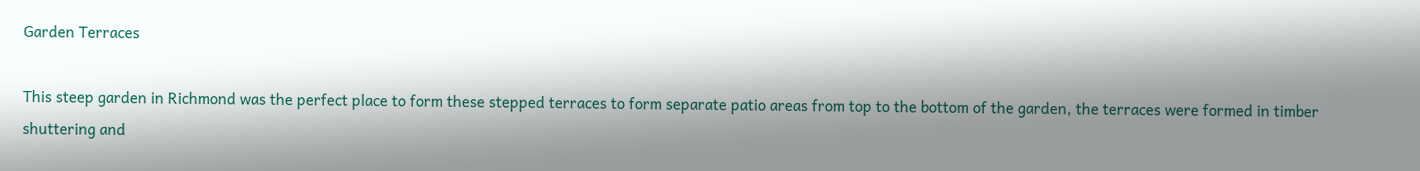Garden Terraces

This steep garden in Richmond was the perfect place to form these stepped terraces to form separate patio areas from top to the bottom of the garden, the terraces were formed in timber shuttering and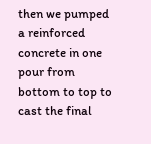then we pumped a reinforced concrete in one pour from bottom to top to cast the final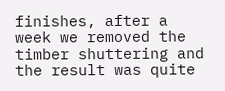finishes, after a week we removed the timber shuttering and the result was quite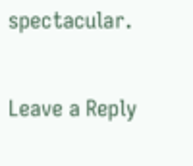spectacular.

Leave a Reply